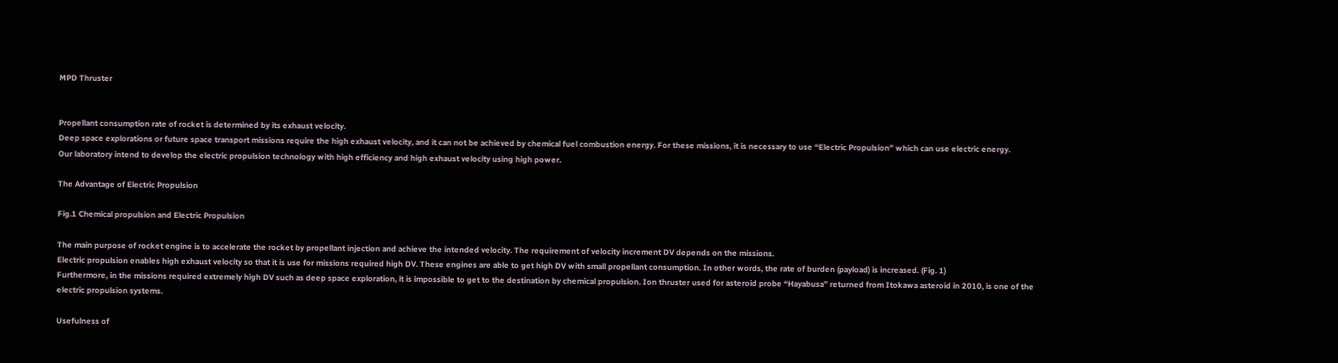MPD Thruster


Propellant consumption rate of rocket is determined by its exhaust velocity.
Deep space explorations or future space transport missions require the high exhaust velocity, and it can not be achieved by chemical fuel combustion energy. For these missions, it is necessary to use “Electric Propulsion” which can use electric energy.
Our laboratory intend to develop the electric propulsion technology with high efficiency and high exhaust velocity using high power.

The Advantage of Electric Propulsion

Fig.1 Chemical propulsion and Electric Propulsion

The main purpose of rocket engine is to accelerate the rocket by propellant injection and achieve the intended velocity. The requirement of velocity increment DV depends on the missions.
Electric propulsion enables high exhaust velocity so that it is use for missions required high DV. These engines are able to get high DV with small propellant consumption. In other words, the rate of burden (payload) is increased. (Fig. 1)
Furthermore, in the missions required extremely high DV such as deep space exploration, it is impossible to get to the destination by chemical propulsion. Ion thruster used for asteroid probe “Hayabusa” returned from Itokawa asteroid in 2010, is one of the electric propulsion systems.

Usefulness of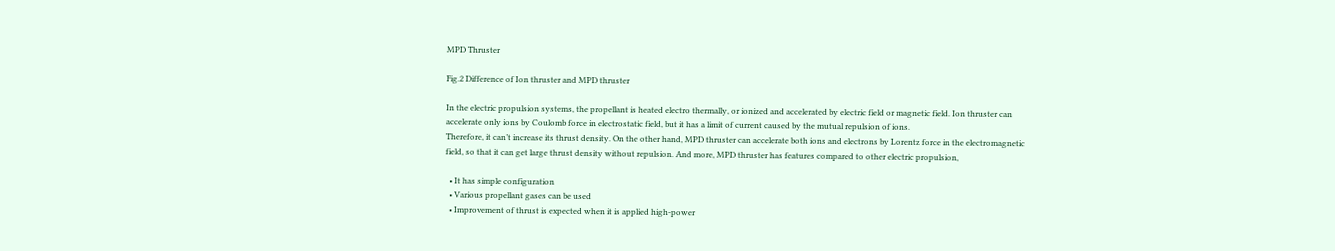MPD Thruster

Fig.2 Difference of Ion thruster and MPD thruster

In the electric propulsion systems, the propellant is heated electro thermally, or ionized and accelerated by electric field or magnetic field. Ion thruster can accelerate only ions by Coulomb force in electrostatic field, but it has a limit of current caused by the mutual repulsion of ions.
Therefore, it can’t increase its thrust density. On the other hand, MPD thruster can accelerate both ions and electrons by Lorentz force in the electromagnetic field, so that it can get large thrust density without repulsion. And more, MPD thruster has features compared to other electric propulsion,

  • It has simple configuration
  • Various propellant gases can be used
  • Improvement of thrust is expected when it is applied high-power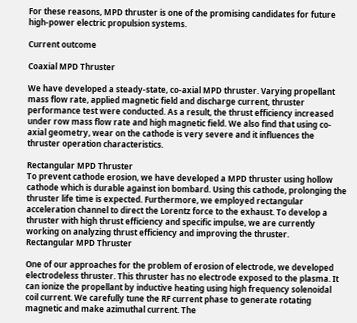For these reasons, MPD thruster is one of the promising candidates for future high-power electric propulsion systems.

Current outcome

Coaxial MPD Thruster

We have developed a steady-state, co-axial MPD thruster. Varying propellant mass flow rate, applied magnetic field and discharge current, thruster performance test were conducted. As a result, the thrust efficiency increased under row mass flow rate and high magnetic field. We also find that using co-axial geometry, wear on the cathode is very severe and it influences the thruster operation characteristics.

Rectangular MPD Thruster
To prevent cathode erosion, we have developed a MPD thruster using hollow cathode which is durable against ion bombard. Using this cathode, prolonging the thruster life time is expected. Furthermore, we employed rectangular acceleration channel to direct the Lorentz force to the exhaust. To develop a thruster with high thrust efficiency and specific impulse, we are currently working on analyzing thrust efficiency and improving the thruster.
Rectangular MPD Thruster

One of our approaches for the problem of erosion of electrode, we developed electrodeless thruster. This thruster has no electrode exposed to the plasma. It can ionize the propellant by inductive heating using high frequency solenoidal coil current. We carefully tune the RF current phase to generate rotating magnetic and make azimuthal current. The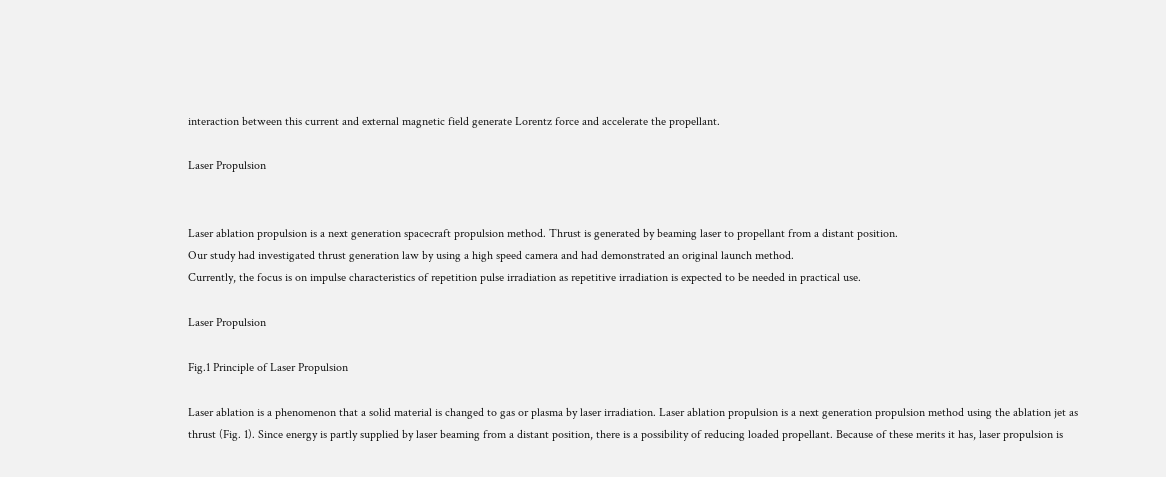interaction between this current and external magnetic field generate Lorentz force and accelerate the propellant.

Laser Propulsion


Laser ablation propulsion is a next generation spacecraft propulsion method. Thrust is generated by beaming laser to propellant from a distant position.
Our study had investigated thrust generation law by using a high speed camera and had demonstrated an original launch method.
Currently, the focus is on impulse characteristics of repetition pulse irradiation as repetitive irradiation is expected to be needed in practical use.

Laser Propulsion

Fig.1 Principle of Laser Propulsion

Laser ablation is a phenomenon that a solid material is changed to gas or plasma by laser irradiation. Laser ablation propulsion is a next generation propulsion method using the ablation jet as thrust (Fig. 1). Since energy is partly supplied by laser beaming from a distant position, there is a possibility of reducing loaded propellant. Because of these merits it has, laser propulsion is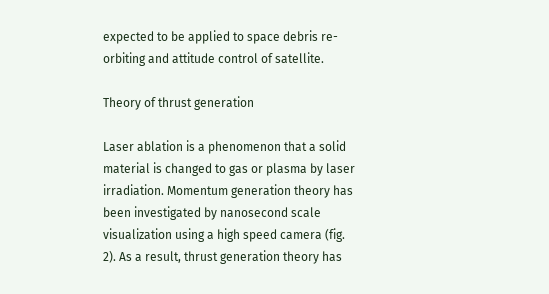expected to be applied to space debris re-orbiting and attitude control of satellite.

Theory of thrust generation

Laser ablation is a phenomenon that a solid material is changed to gas or plasma by laser irradiation. Momentum generation theory has been investigated by nanosecond scale visualization using a high speed camera (fig. 2). As a result, thrust generation theory has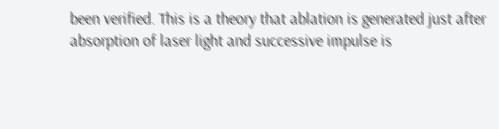been verified. This is a theory that ablation is generated just after absorption of laser light and successive impulse is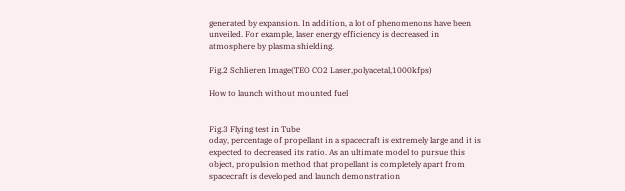generated by expansion. In addition, a lot of phenomenons have been unveiled. For example, laser energy efficiency is decreased in atmosphere by plasma shielding.

Fig.2 Schlieren Image(TEO CO2 Laser,polyacetal,1000kfps)

How to launch without mounted fuel


Fig.3 Flying test in Tube
oday, percentage of propellant in a spacecraft is extremely large and it is expected to decreased its ratio. As an ultimate model to pursue this object, propulsion method that propellant is completely apart from spacecraft is developed and launch demonstration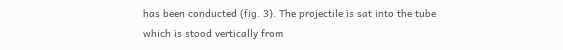has been conducted (fig. 3). The projectile is sat into the tube which is stood vertically from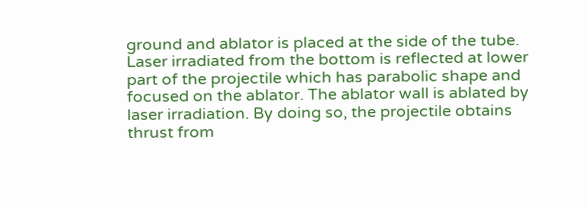ground and ablator is placed at the side of the tube. Laser irradiated from the bottom is reflected at lower part of the projectile which has parabolic shape and focused on the ablator. The ablator wall is ablated by laser irradiation. By doing so, the projectile obtains thrust from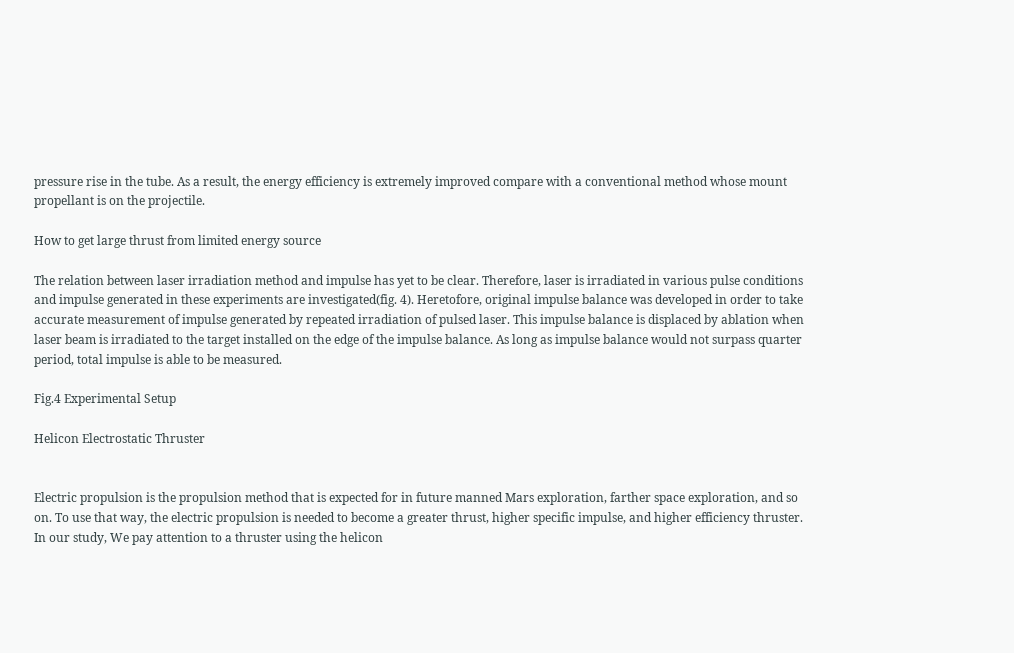pressure rise in the tube. As a result, the energy efficiency is extremely improved compare with a conventional method whose mount propellant is on the projectile.

How to get large thrust from limited energy source

The relation between laser irradiation method and impulse has yet to be clear. Therefore, laser is irradiated in various pulse conditions and impulse generated in these experiments are investigated(fig. 4). Heretofore, original impulse balance was developed in order to take accurate measurement of impulse generated by repeated irradiation of pulsed laser. This impulse balance is displaced by ablation when laser beam is irradiated to the target installed on the edge of the impulse balance. As long as impulse balance would not surpass quarter period, total impulse is able to be measured.

Fig.4 Experimental Setup

Helicon Electrostatic Thruster


Electric propulsion is the propulsion method that is expected for in future manned Mars exploration, farther space exploration, and so on. To use that way, the electric propulsion is needed to become a greater thrust, higher specific impulse, and higher efficiency thruster. In our study, We pay attention to a thruster using the helicon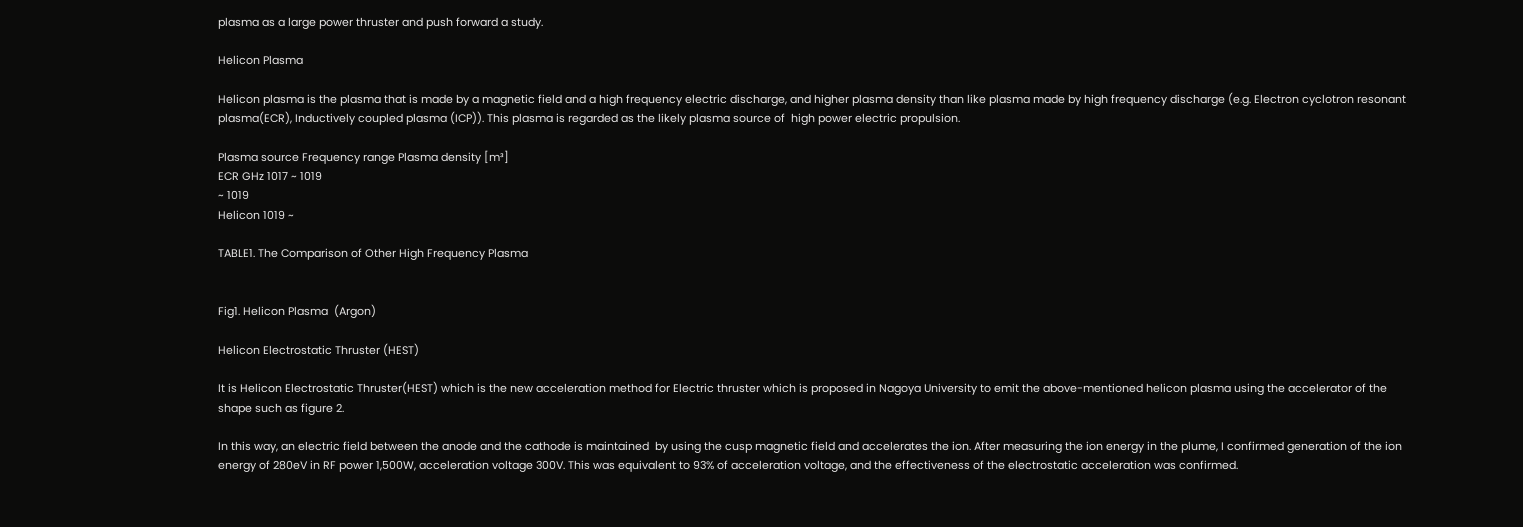plasma as a large power thruster and push forward a study.

Helicon Plasma

Helicon plasma is the plasma that is made by a magnetic field and a high frequency electric discharge, and higher plasma density than like plasma made by high frequency discharge (e.g. Electron cyclotron resonant plasma(ECR), Inductively coupled plasma (ICP)). This plasma is regarded as the likely plasma source of  high power electric propulsion.

Plasma source Frequency range Plasma density [m³]
ECR GHz 1017 ~ 1019
~ 1019
Helicon 1019 ~

TABLE1. The Comparison of Other High Frequency Plasma


Fig1. Helicon Plasma  (Argon)

Helicon Electrostatic Thruster (HEST)

It is Helicon Electrostatic Thruster(HEST) which is the new acceleration method for Electric thruster which is proposed in Nagoya University to emit the above-mentioned helicon plasma using the accelerator of the shape such as figure 2.

In this way, an electric field between the anode and the cathode is maintained  by using the cusp magnetic field and accelerates the ion. After measuring the ion energy in the plume, I confirmed generation of the ion energy of 280eV in RF power 1,500W, acceleration voltage 300V. This was equivalent to 93% of acceleration voltage, and the effectiveness of the electrostatic acceleration was confirmed.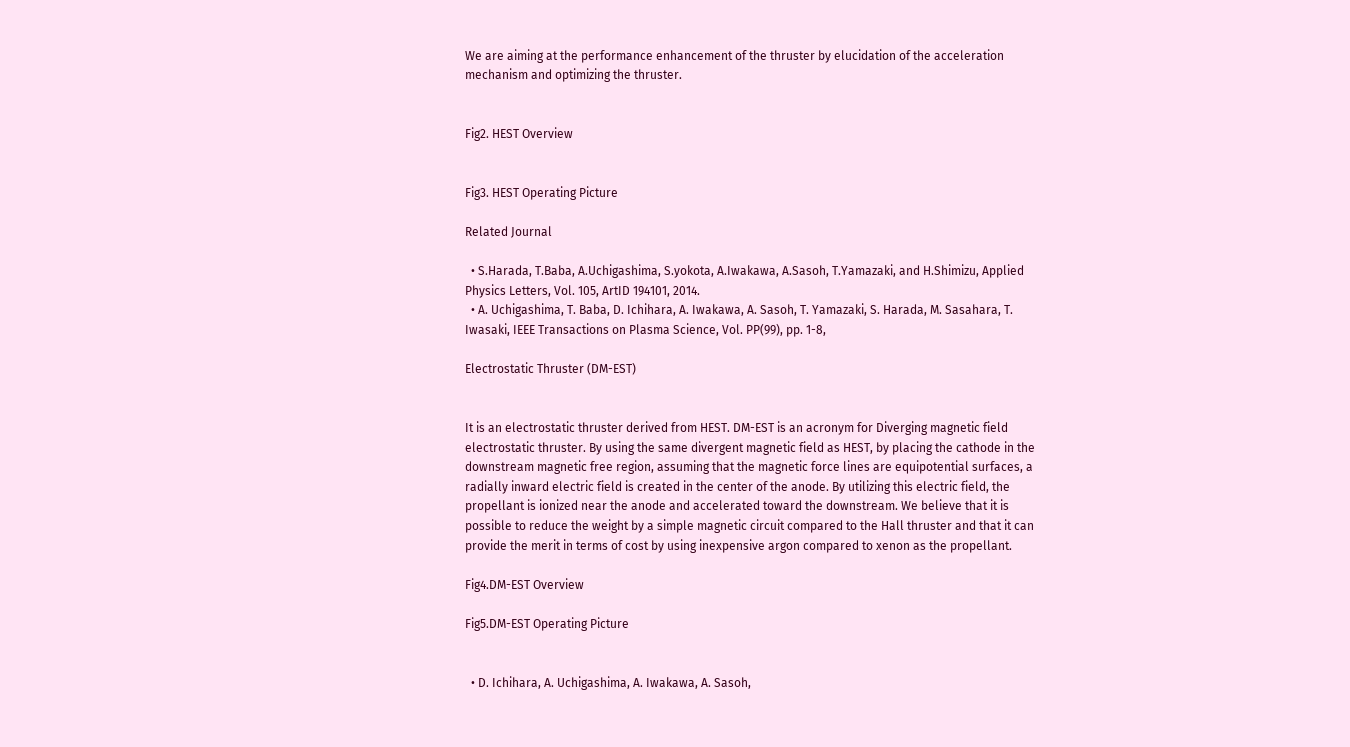We are aiming at the performance enhancement of the thruster by elucidation of the acceleration mechanism and optimizing the thruster.


Fig2. HEST Overview


Fig3. HEST Operating Picture

Related Journal

  • S.Harada, T.Baba, A.Uchigashima, S.yokota, A.Iwakawa, A.Sasoh, T.Yamazaki, and H.Shimizu, Applied Physics Letters, Vol. 105, ArtID 194101, 2014.
  • A. Uchigashima, T. Baba, D. Ichihara, A. Iwakawa, A. Sasoh, T. Yamazaki, S. Harada, M. Sasahara, T. Iwasaki, IEEE Transactions on Plasma Science, Vol. PP(99), pp. 1-8,

Electrostatic Thruster (DM-EST)


It is an electrostatic thruster derived from HEST. DM-EST is an acronym for Diverging magnetic field electrostatic thruster. By using the same divergent magnetic field as HEST, by placing the cathode in the downstream magnetic free region, assuming that the magnetic force lines are equipotential surfaces, a radially inward electric field is created in the center of the anode. By utilizing this electric field, the propellant is ionized near the anode and accelerated toward the downstream. We believe that it is possible to reduce the weight by a simple magnetic circuit compared to the Hall thruster and that it can provide the merit in terms of cost by using inexpensive argon compared to xenon as the propellant.

Fig4.DM-EST Overview

Fig5.DM-EST Operating Picture


  • D. Ichihara, A. Uchigashima, A. Iwakawa, A. Sasoh,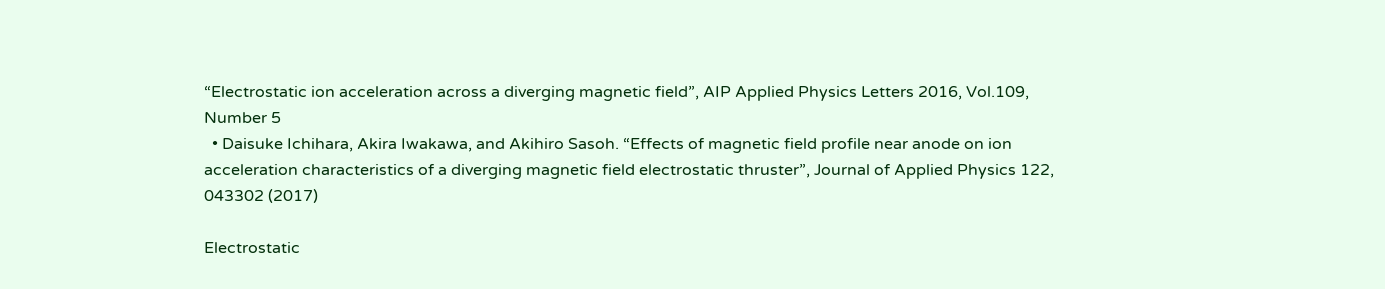“Electrostatic ion acceleration across a diverging magnetic field”, AIP Applied Physics Letters 2016, Vol.109, Number 5
  • Daisuke Ichihara, Akira Iwakawa, and Akihiro Sasoh. “Effects of magnetic field profile near anode on ion acceleration characteristics of a diverging magnetic field electrostatic thruster”, Journal of Applied Physics 122, 043302 (2017)

Electrostatic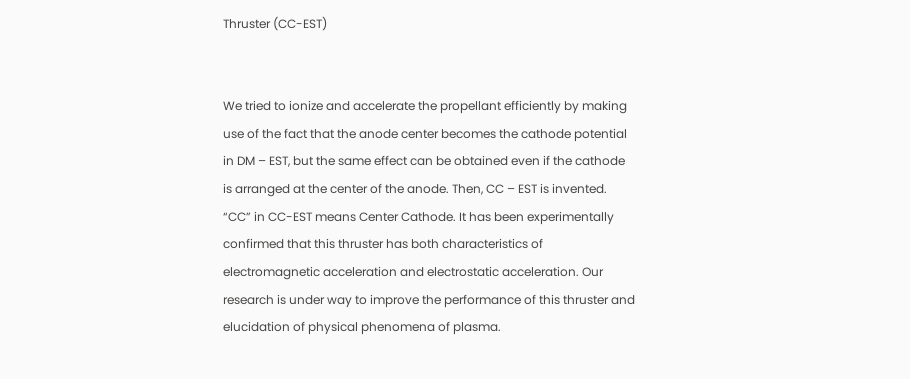Thruster (CC-EST)


We tried to ionize and accelerate the propellant efficiently by making use of the fact that the anode center becomes the cathode potential in DM – EST, but the same effect can be obtained even if the cathode is arranged at the center of the anode. Then, CC – EST is invented. “CC” in CC-EST means Center Cathode. It has been experimentally confirmed that this thruster has both characteristics of electromagnetic acceleration and electrostatic acceleration. Our research is under way to improve the performance of this thruster and elucidation of physical phenomena of plasma.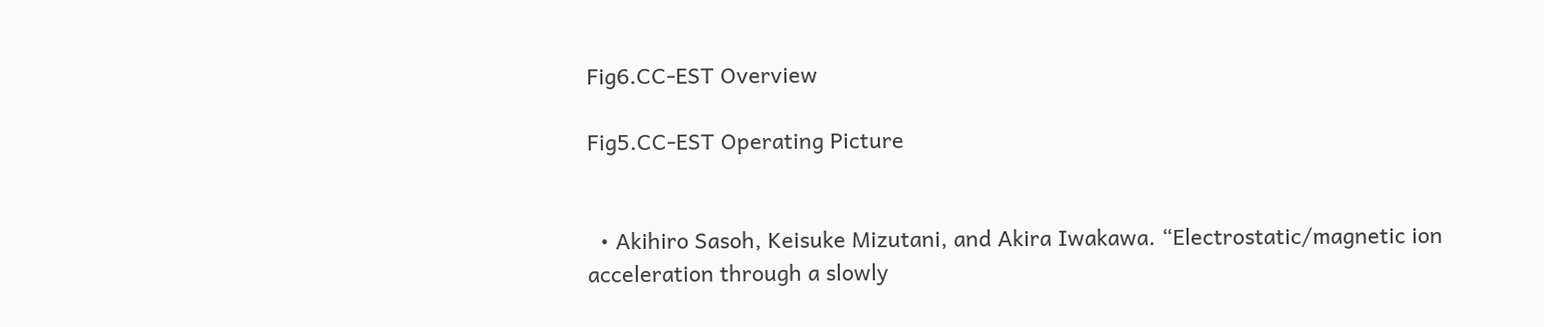Fig6.CC-EST Overview

Fig5.CC-EST Operating Picture


  • Akihiro Sasoh, Keisuke Mizutani, and Akira Iwakawa. “Electrostatic/magnetic ion acceleration through a slowly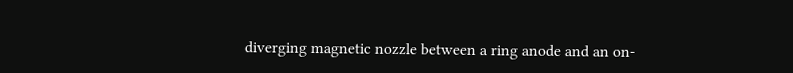diverging magnetic nozzle between a ring anode and an on-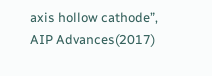axis hollow cathode”, AIP Advances(2017)